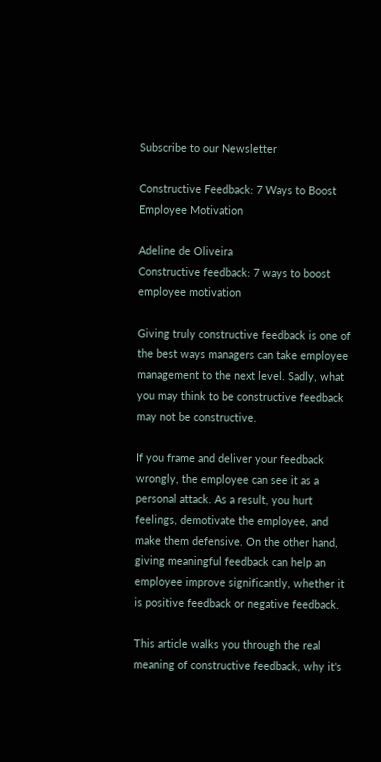Subscribe to our Newsletter

Constructive Feedback: 7 Ways to Boost Employee Motivation

Adeline de Oliveira
Constructive feedback: 7 ways to boost employee motivation

Giving truly constructive feedback is one of the best ways managers can take employee management to the next level. Sadly, what you may think to be constructive feedback may not be constructive.

If you frame and deliver your feedback wrongly, the employee can see it as a personal attack. As a result, you hurt feelings, demotivate the employee, and make them defensive. On the other hand, giving meaningful feedback can help an employee improve significantly, whether it is positive feedback or negative feedback.

This article walks you through the real meaning of constructive feedback, why it's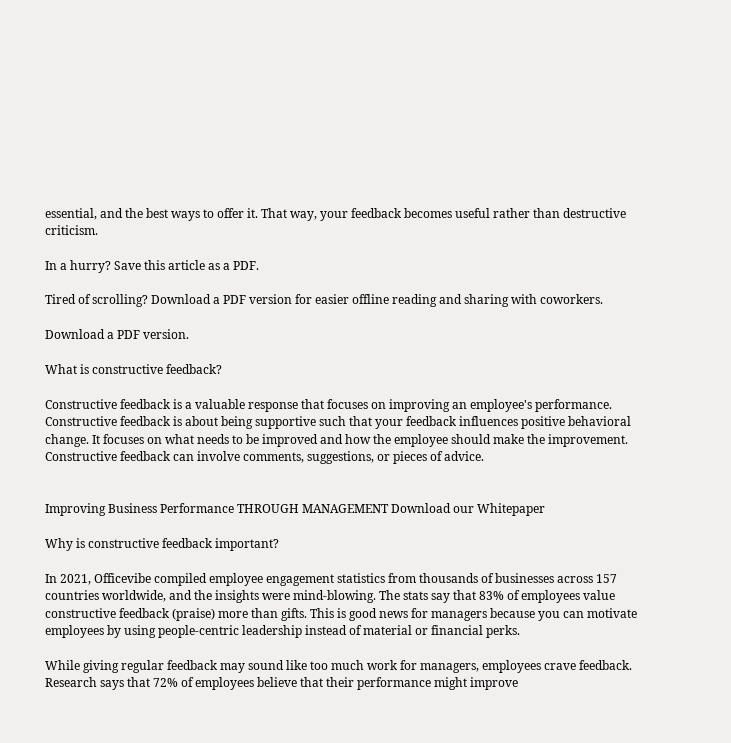essential, and the best ways to offer it. That way, your feedback becomes useful rather than destructive criticism.

In a hurry? Save this article as a PDF.

Tired of scrolling? Download a PDF version for easier offline reading and sharing with coworkers.

Download a PDF version.

What is constructive feedback?

Constructive feedback is a valuable response that focuses on improving an employee's performance. Constructive feedback is about being supportive such that your feedback influences positive behavioral change. It focuses on what needs to be improved and how the employee should make the improvement. Constructive feedback can involve comments, suggestions, or pieces of advice.


Improving Business Performance THROUGH MANAGEMENT Download our Whitepaper

Why is constructive feedback important?

In 2021, Officevibe compiled employee engagement statistics from thousands of businesses across 157 countries worldwide, and the insights were mind-blowing. The stats say that 83% of employees value constructive feedback (praise) more than gifts. This is good news for managers because you can motivate employees by using people-centric leadership instead of material or financial perks.

While giving regular feedback may sound like too much work for managers, employees crave feedback. Research says that 72% of employees believe that their performance might improve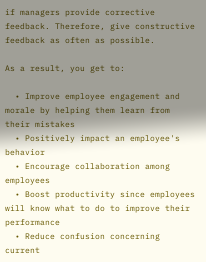if managers provide corrective feedback. Therefore, give constructive feedback as often as possible.

As a result, you get to:

  • Improve employee engagement and morale by helping them learn from their mistakes
  • Positively impact an employee's behavior
  • Encourage collaboration among employees
  • Boost productivity since employees will know what to do to improve their performance
  • Reduce confusion concerning current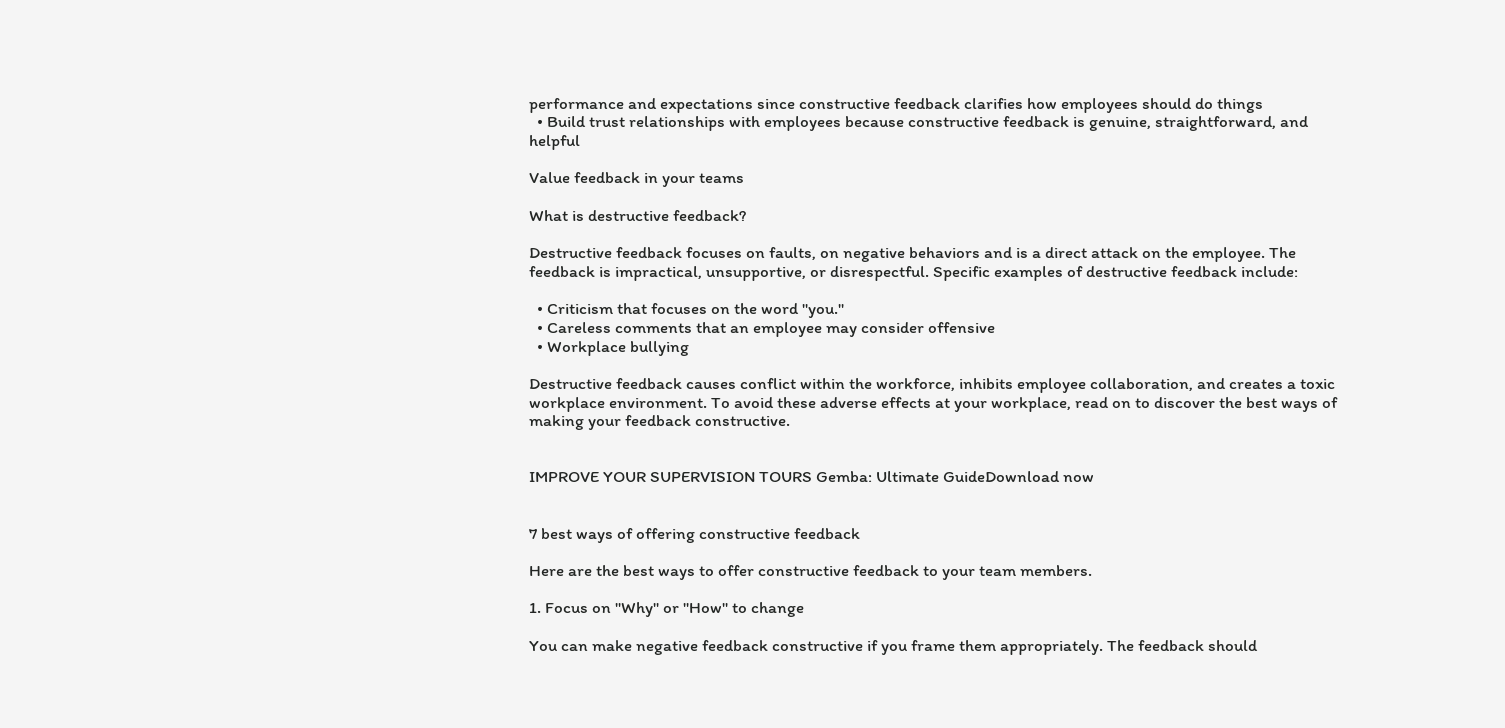performance and expectations since constructive feedback clarifies how employees should do things
  • Build trust relationships with employees because constructive feedback is genuine, straightforward, and helpful

Value feedback in your teams

What is destructive feedback?

Destructive feedback focuses on faults, on negative behaviors and is a direct attack on the employee. The feedback is impractical, unsupportive, or disrespectful. Specific examples of destructive feedback include:

  • Criticism that focuses on the word "you."
  • Careless comments that an employee may consider offensive
  • Workplace bullying

Destructive feedback causes conflict within the workforce, inhibits employee collaboration, and creates a toxic workplace environment. To avoid these adverse effects at your workplace, read on to discover the best ways of making your feedback constructive.


IMPROVE YOUR SUPERVISION TOURS Gemba: Ultimate GuideDownload now


7 best ways of offering constructive feedback

Here are the best ways to offer constructive feedback to your team members.

1. Focus on "Why" or "How" to change

You can make negative feedback constructive if you frame them appropriately. The feedback should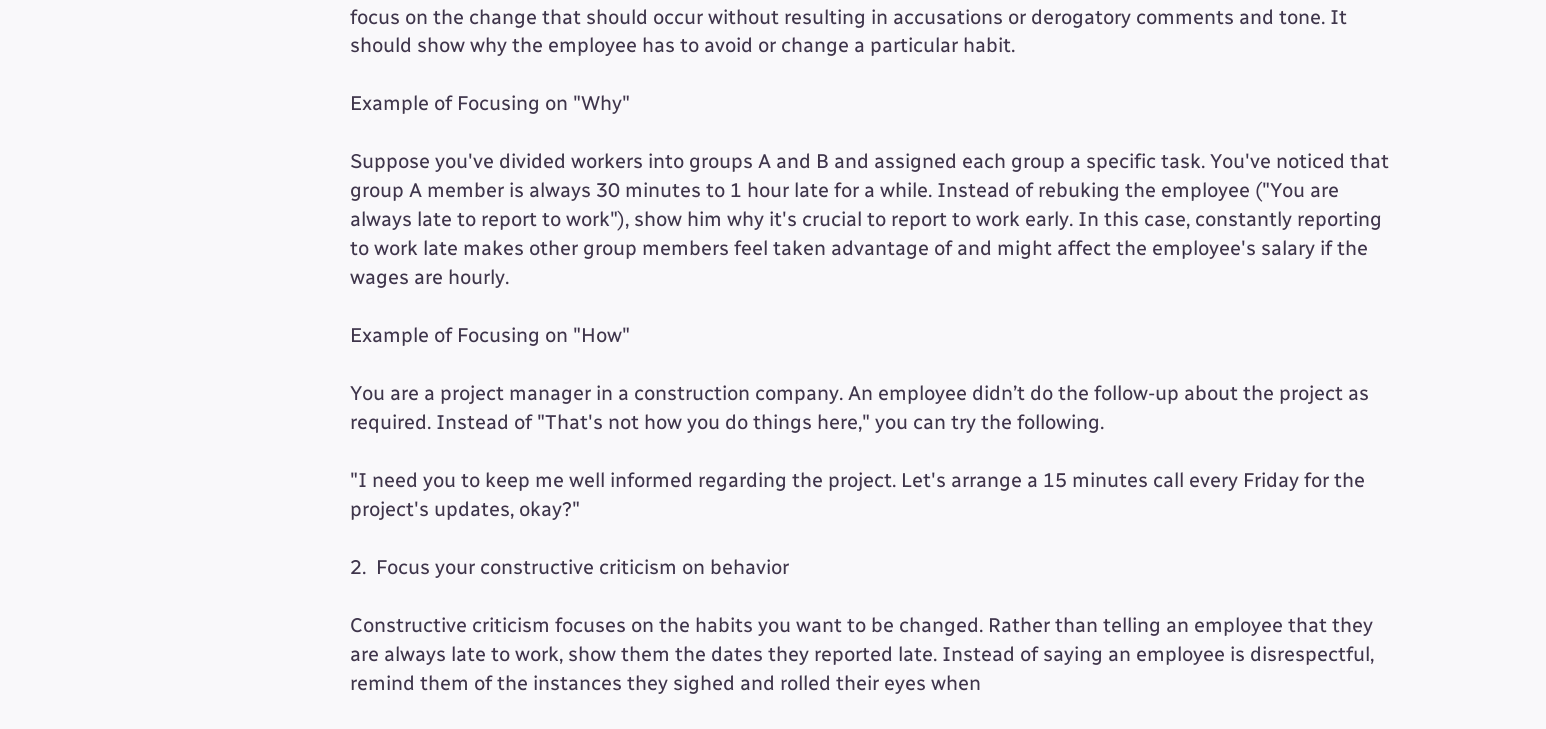focus on the change that should occur without resulting in accusations or derogatory comments and tone. It should show why the employee has to avoid or change a particular habit.

Example of Focusing on "Why"

Suppose you've divided workers into groups A and B and assigned each group a specific task. You've noticed that group A member is always 30 minutes to 1 hour late for a while. Instead of rebuking the employee ("You are always late to report to work"), show him why it's crucial to report to work early. In this case, constantly reporting to work late makes other group members feel taken advantage of and might affect the employee's salary if the wages are hourly.

Example of Focusing on "How"

You are a project manager in a construction company. An employee didn’t do the follow-up about the project as required. Instead of "That's not how you do things here," you can try the following.

"I need you to keep me well informed regarding the project. Let's arrange a 15 minutes call every Friday for the project's updates, okay?"

2.  Focus your constructive criticism on behavior

Constructive criticism focuses on the habits you want to be changed. Rather than telling an employee that they are always late to work, show them the dates they reported late. Instead of saying an employee is disrespectful, remind them of the instances they sighed and rolled their eyes when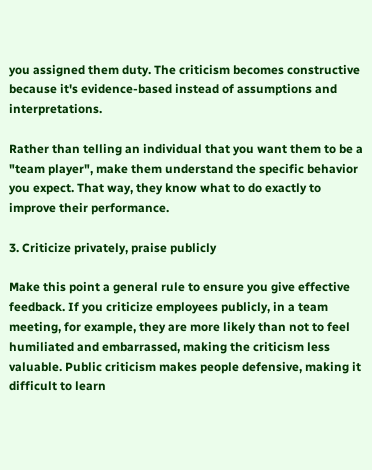you assigned them duty. The criticism becomes constructive because it's evidence-based instead of assumptions and interpretations.

Rather than telling an individual that you want them to be a "team player", make them understand the specific behavior you expect. That way, they know what to do exactly to improve their performance.

3. Criticize privately, praise publicly

Make this point a general rule to ensure you give effective feedback. If you criticize employees publicly, in a team meeting, for example, they are more likely than not to feel humiliated and embarrassed, making the criticism less valuable. Public criticism makes people defensive, making it difficult to learn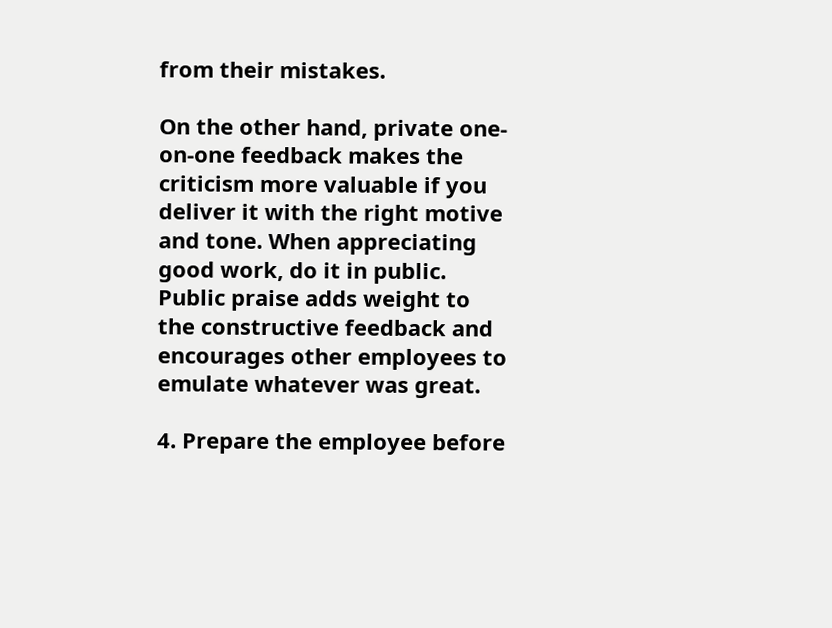from their mistakes.

On the other hand, private one-on-one feedback makes the criticism more valuable if you deliver it with the right motive and tone. When appreciating good work, do it in public. Public praise adds weight to the constructive feedback and encourages other employees to emulate whatever was great.

4. Prepare the employee before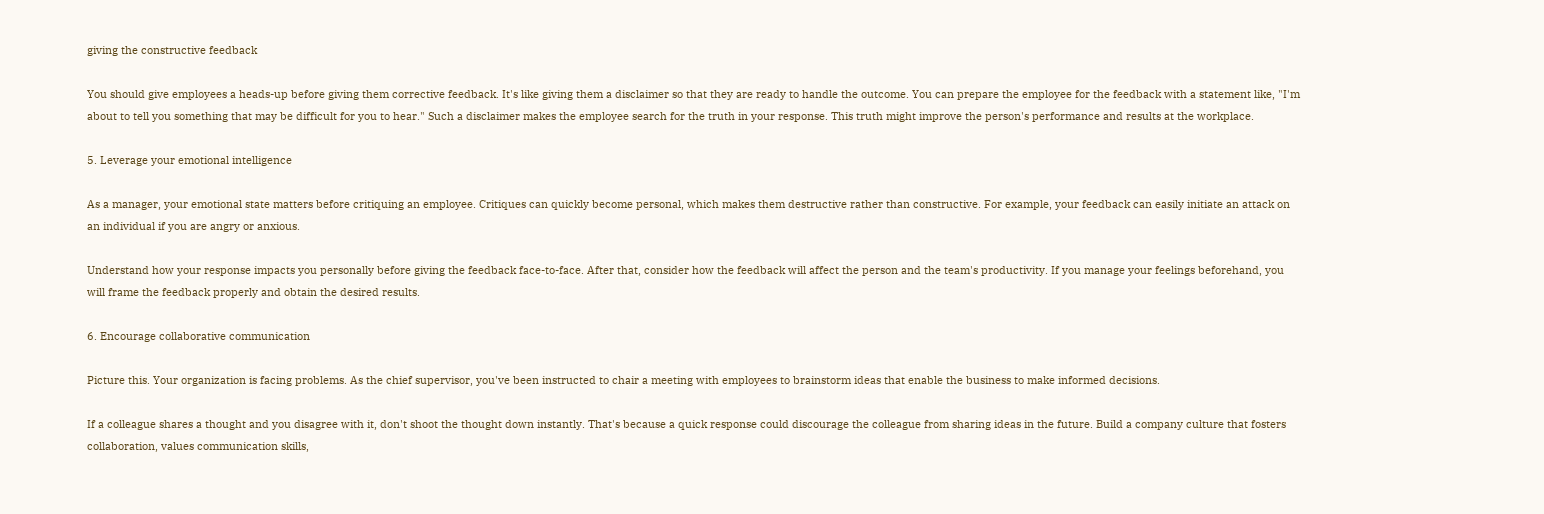giving the constructive feedback

You should give employees a heads-up before giving them corrective feedback. It's like giving them a disclaimer so that they are ready to handle the outcome. You can prepare the employee for the feedback with a statement like, "I'm about to tell you something that may be difficult for you to hear." Such a disclaimer makes the employee search for the truth in your response. This truth might improve the person's performance and results at the workplace.

5. Leverage your emotional intelligence

As a manager, your emotional state matters before critiquing an employee. Critiques can quickly become personal, which makes them destructive rather than constructive. For example, your feedback can easily initiate an attack on an individual if you are angry or anxious.

Understand how your response impacts you personally before giving the feedback face-to-face. After that, consider how the feedback will affect the person and the team's productivity. If you manage your feelings beforehand, you will frame the feedback properly and obtain the desired results.

6. Encourage collaborative communication

Picture this. Your organization is facing problems. As the chief supervisor, you've been instructed to chair a meeting with employees to brainstorm ideas that enable the business to make informed decisions.

If a colleague shares a thought and you disagree with it, don't shoot the thought down instantly. That's because a quick response could discourage the colleague from sharing ideas in the future. Build a company culture that fosters collaboration, values communication skills,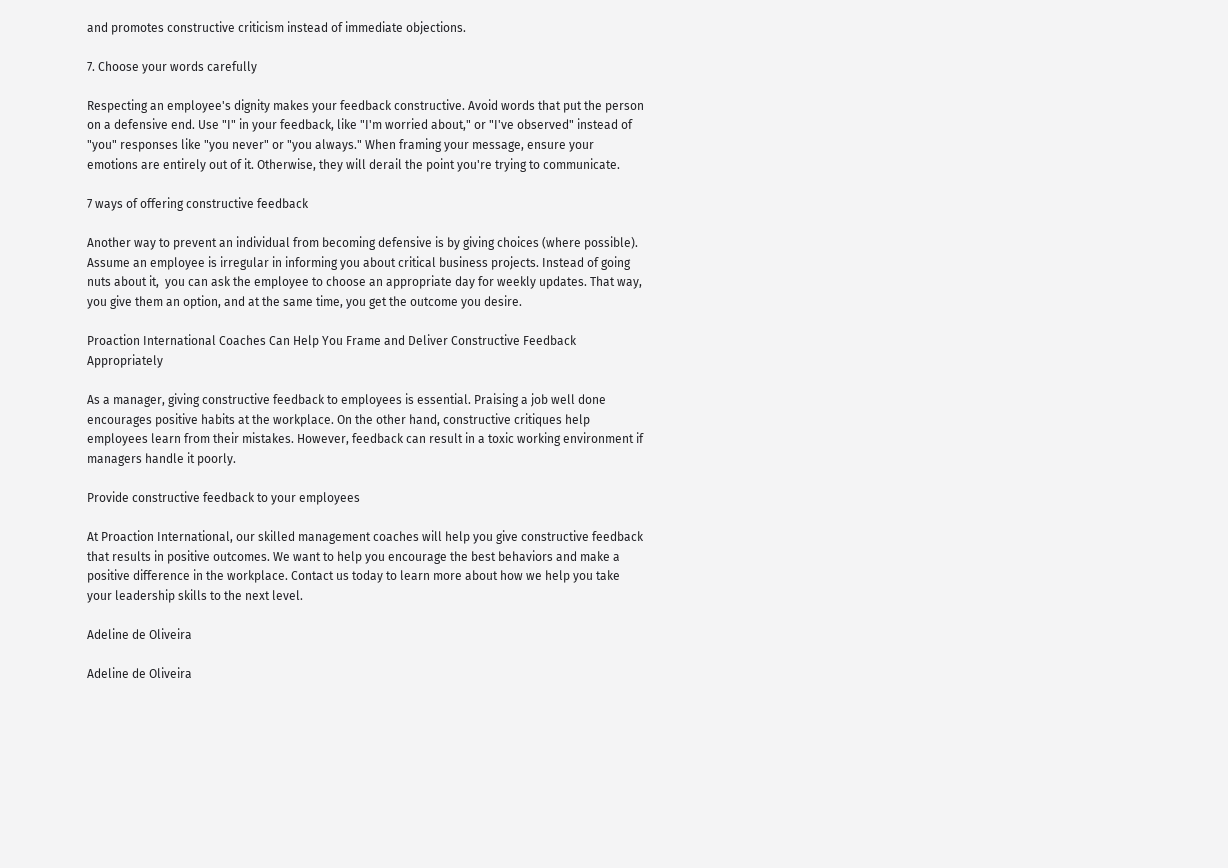and promotes constructive criticism instead of immediate objections.

7. Choose your words carefully

Respecting an employee's dignity makes your feedback constructive. Avoid words that put the person on a defensive end. Use "I" in your feedback, like "I'm worried about," or "I've observed" instead of "you" responses like "you never" or "you always." When framing your message, ensure your emotions are entirely out of it. Otherwise, they will derail the point you're trying to communicate.

7 ways of offering constructive feedback

Another way to prevent an individual from becoming defensive is by giving choices (where possible). Assume an employee is irregular in informing you about critical business projects. Instead of going nuts about it,  you can ask the employee to choose an appropriate day for weekly updates. That way, you give them an option, and at the same time, you get the outcome you desire.

Proaction International Coaches Can Help You Frame and Deliver Constructive Feedback Appropriately

As a manager, giving constructive feedback to employees is essential. Praising a job well done encourages positive habits at the workplace. On the other hand, constructive critiques help employees learn from their mistakes. However, feedback can result in a toxic working environment if managers handle it poorly.

Provide constructive feedback to your employees

At Proaction International, our skilled management coaches will help you give constructive feedback that results in positive outcomes. We want to help you encourage the best behaviors and make a positive difference in the workplace. Contact us today to learn more about how we help you take your leadership skills to the next level.

Adeline de Oliveira

Adeline de Oliveira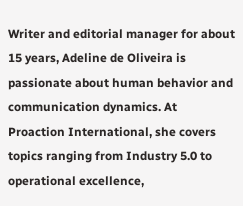Writer and editorial manager for about 15 years, Adeline de Oliveira is passionate about human behavior and communication dynamics. At Proaction International, she covers topics ranging from Industry 5.0 to operational excellence,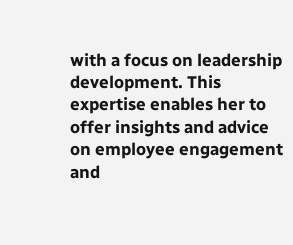with a focus on leadership development. This expertise enables her to offer insights and advice on employee engagement and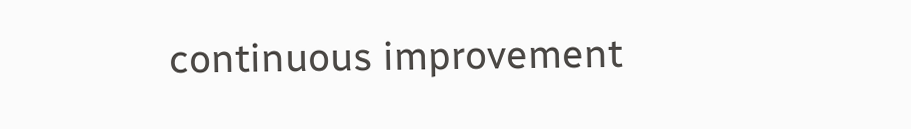continuous improvement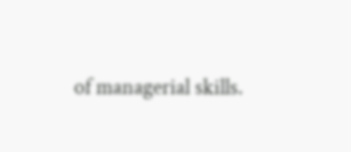of managerial skills.